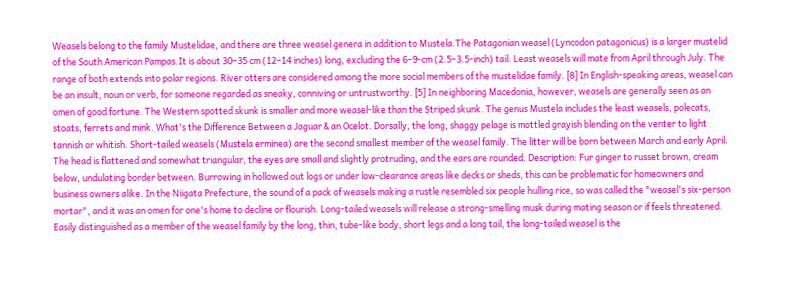Weasels belong to the family Mustelidae, and there are three weasel genera in addition to Mustela.The Patagonian weasel (Lyncodon patagonicus) is a larger mustelid of the South American Pampas.It is about 30–35 cm (12–14 inches) long, excluding the 6–9-cm (2.5–3.5-inch) tail. Least weasels will mate from April through July. The range of both extends into polar regions. River otters are considered among the more social members of the mustelidae family. [8] In English-speaking areas, weasel can be an insult, noun or verb, for someone regarded as sneaky, conniving or untrustworthy. [5] In neighboring Macedonia, however, weasels are generally seen as an omen of good fortune. The Western spotted skunk is smaller and more weasel-like than the Striped skunk. The genus Mustela includes the least weasels, polecats, stoats, ferrets and mink. What's the Difference Between a Jaguar & an Ocelot. Dorsally, the long, shaggy pelage is mottled grayish blending on the venter to light tannish or whitish. Short-tailed weasels (Mustela erminea) are the second smallest member of the weasel family. The litter will be born between March and early April. The head is flattened and somewhat triangular, the eyes are small and slightly protruding, and the ears are rounded. Description: Fur ginger to russet brown, cream below, undulating border between. Burrowing in hollowed out logs or under low-clearance areas like decks or sheds, this can be problematic for homeowners and business owners alike. In the Niigata Prefecture, the sound of a pack of weasels making a rustle resembled six people hulling rice, so was called the "weasel's six-person mortar", and it was an omen for one's home to decline or flourish. Long-tailed weasels will release a strong-smelling musk during mating season or if feels threatened. Easily distinguished as a member of the weasel family by the long, thin, tube-like body, short legs and a long tail, the long-tailed weasel is the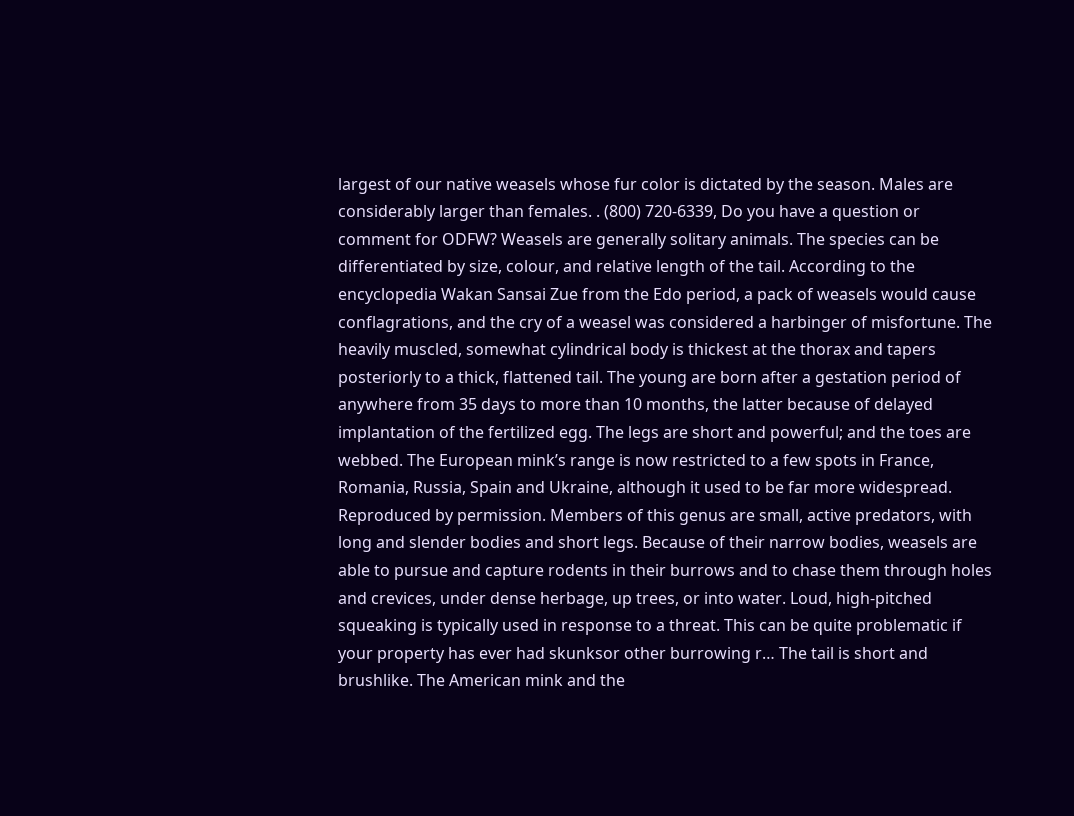largest of our native weasels whose fur color is dictated by the season. Males are considerably larger than females. . (800) 720-6339, Do you have a question or comment for ODFW? Weasels are generally solitary animals. The species can be differentiated by size, colour, and relative length of the tail. According to the encyclopedia Wakan Sansai Zue from the Edo period, a pack of weasels would cause conflagrations, and the cry of a weasel was considered a harbinger of misfortune. The heavily muscled, somewhat cylindrical body is thickest at the thorax and tapers posteriorly to a thick, flattened tail. The young are born after a gestation period of anywhere from 35 days to more than 10 months, the latter because of delayed implantation of the fertilized egg. The legs are short and powerful; and the toes are webbed. The European mink’s range is now restricted to a few spots in France, Romania, Russia, Spain and Ukraine, although it used to be far more widespread. Reproduced by permission. Members of this genus are small, active predators, with long and slender bodies and short legs. Because of their narrow bodies, weasels are able to pursue and capture rodents in their burrows and to chase them through holes and crevices, under dense herbage, up trees, or into water. Loud, high-pitched squeaking is typically used in response to a threat. This can be quite problematic if your property has ever had skunksor other burrowing r… The tail is short and brushlike. The American mink and the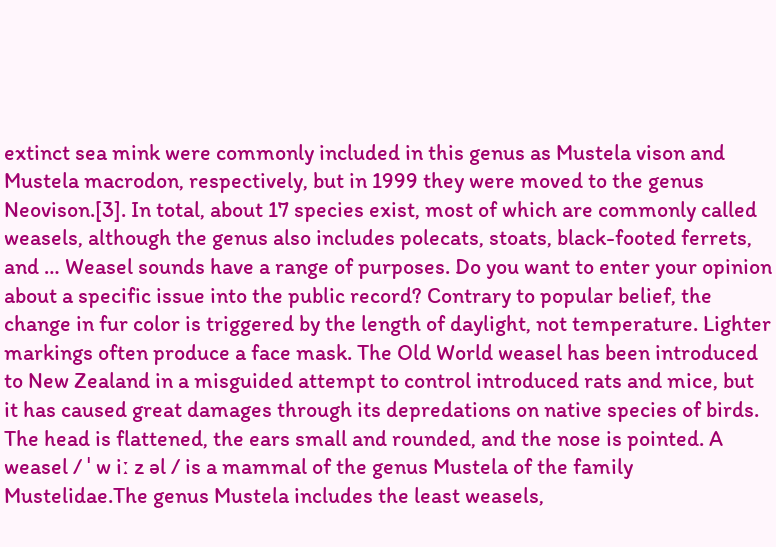extinct sea mink were commonly included in this genus as Mustela vison and Mustela macrodon, respectively, but in 1999 they were moved to the genus Neovison.[3]. In total, about 17 species exist, most of which are commonly called weasels, although the genus also includes polecats, stoats, black-footed ferrets, and … Weasel sounds have a range of purposes. Do you want to enter your opinion about a specific issue into the public record? Contrary to popular belief, the change in fur color is triggered by the length of daylight, not temperature. Lighter markings often produce a face mask. The Old World weasel has been introduced to New Zealand in a misguided attempt to control introduced rats and mice, but it has caused great damages through its depredations on native species of birds. The head is flattened, the ears small and rounded, and the nose is pointed. A weasel / ˈ w iː z əl / is a mammal of the genus Mustela of the family Mustelidae.The genus Mustela includes the least weasels,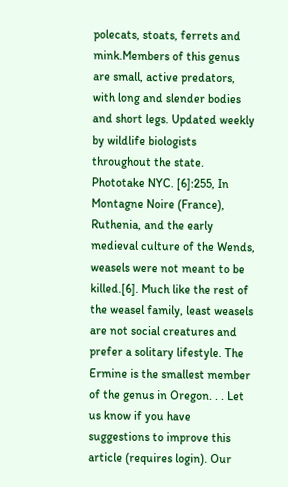polecats, stoats, ferrets and mink.Members of this genus are small, active predators, with long and slender bodies and short legs. Updated weekly by wildlife biologists throughout the state. Phototake NYC. [6]:255, In Montagne Noire (France), Ruthenia, and the early medieval culture of the Wends, weasels were not meant to be killed.[6]. Much like the rest of the weasel family, least weasels are not social creatures and prefer a solitary lifestyle. The Ermine is the smallest member of the genus in Oregon. . . Let us know if you have suggestions to improve this article (requires login). Our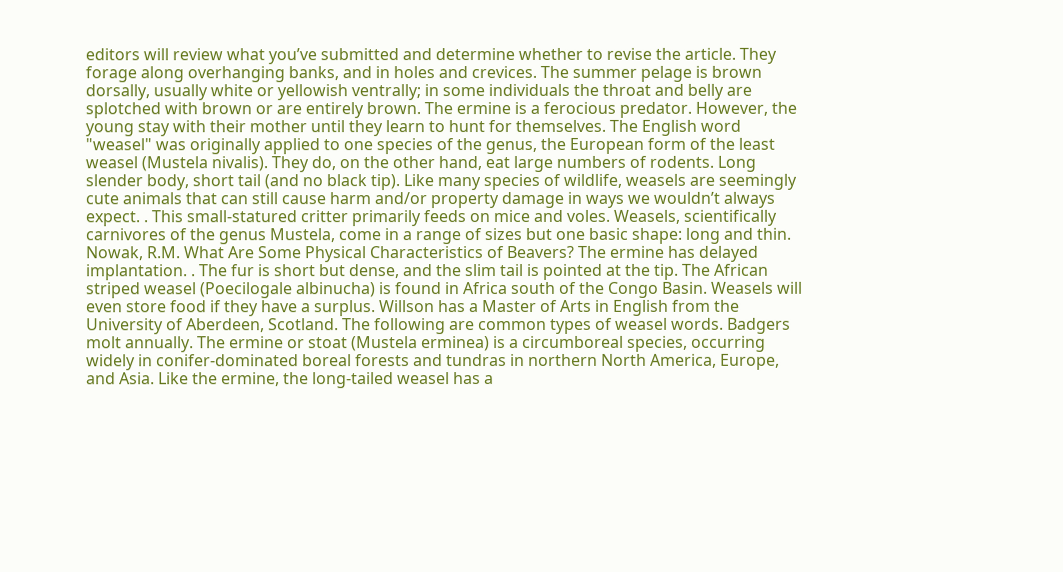editors will review what you’ve submitted and determine whether to revise the article. They forage along overhanging banks, and in holes and crevices. The summer pelage is brown dorsally, usually white or yellowish ventrally; in some individuals the throat and belly are splotched with brown or are entirely brown. The ermine is a ferocious predator. However, the young stay with their mother until they learn to hunt for themselves. The English word "weasel" was originally applied to one species of the genus, the European form of the least weasel (Mustela nivalis). They do, on the other hand, eat large numbers of rodents. Long slender body, short tail (and no black tip). Like many species of wildlife, weasels are seemingly cute animals that can still cause harm and/or property damage in ways we wouldn’t always expect. . This small-statured critter primarily feeds on mice and voles. Weasels, scientifically carnivores of the genus Mustela, come in a range of sizes but one basic shape: long and thin. Nowak, R.M. What Are Some Physical Characteristics of Beavers? The ermine has delayed implantation. . The fur is short but dense, and the slim tail is pointed at the tip. The African striped weasel (Poecilogale albinucha) is found in Africa south of the Congo Basin. Weasels will even store food if they have a surplus. Willson has a Master of Arts in English from the University of Aberdeen, Scotland. The following are common types of weasel words. Badgers molt annually. The ermine or stoat (Mustela erminea) is a circumboreal species, occurring widely in conifer-dominated boreal forests and tundras in northern North America, Europe, and Asia. Like the ermine, the long-tailed weasel has a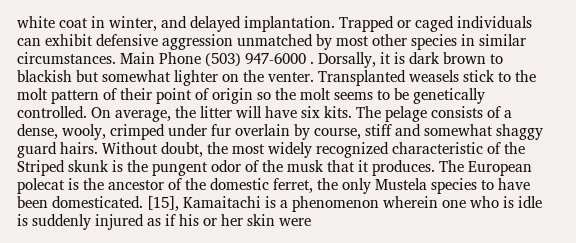white coat in winter, and delayed implantation. Trapped or caged individuals can exhibit defensive aggression unmatched by most other species in similar circumstances. Main Phone (503) 947-6000 . Dorsally, it is dark brown to blackish but somewhat lighter on the venter. Transplanted weasels stick to the molt pattern of their point of origin so the molt seems to be genetically controlled. On average, the litter will have six kits. The pelage consists of a dense, wooly, crimped under fur overlain by course, stiff and somewhat shaggy guard hairs. Without doubt, the most widely recognized characteristic of the Striped skunk is the pungent odor of the musk that it produces. The European polecat is the ancestor of the domestic ferret, the only Mustela species to have been domesticated. [15], Kamaitachi is a phenomenon wherein one who is idle is suddenly injured as if his or her skin were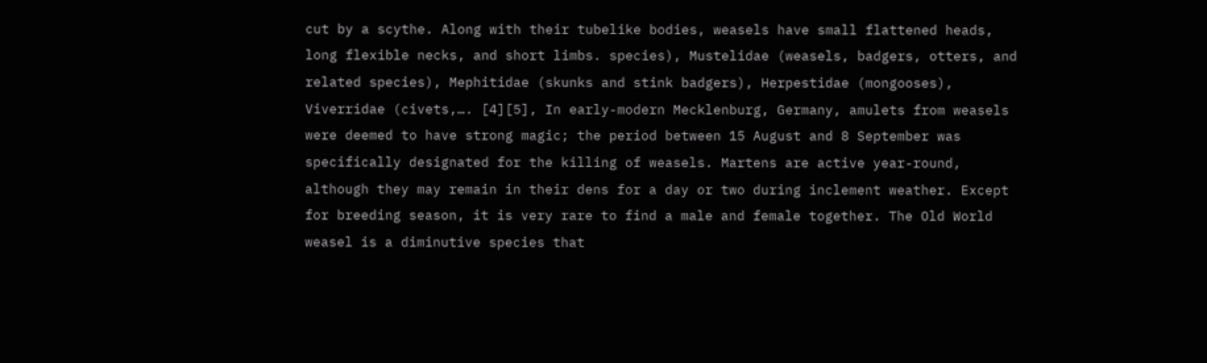cut by a scythe. Along with their tubelike bodies, weasels have small flattened heads, long flexible necks, and short limbs. species), Mustelidae (weasels, badgers, otters, and related species), Mephitidae (skunks and stink badgers), Herpestidae (mongooses), Viverridae (civets,…. [4][5], In early-modern Mecklenburg, Germany, amulets from weasels were deemed to have strong magic; the period between 15 August and 8 September was specifically designated for the killing of weasels. Martens are active year-round, although they may remain in their dens for a day or two during inclement weather. Except for breeding season, it is very rare to find a male and female together. The Old World weasel is a diminutive species that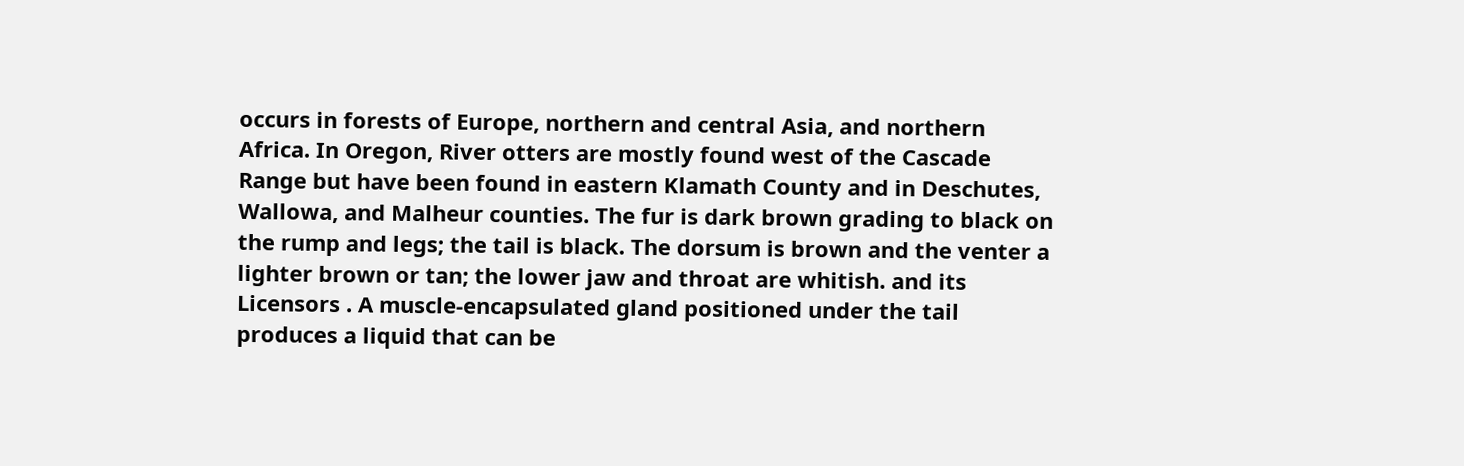occurs in forests of Europe, northern and central Asia, and northern Africa. In Oregon, River otters are mostly found west of the Cascade Range but have been found in eastern Klamath County and in Deschutes, Wallowa, and Malheur counties. The fur is dark brown grading to black on the rump and legs; the tail is black. The dorsum is brown and the venter a lighter brown or tan; the lower jaw and throat are whitish. and its Licensors . A muscle-encapsulated gland positioned under the tail produces a liquid that can be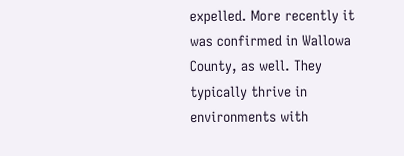expelled. More recently it was confirmed in Wallowa County, as well. They typically thrive in environments with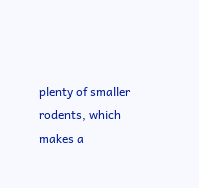plenty of smaller rodents, which makes a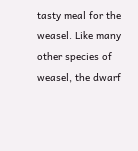tasty meal for the weasel. Like many other species of weasel, the dwarf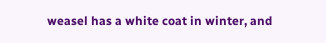weasel has a white coat in winter, and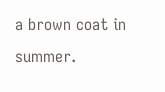a brown coat in summer.